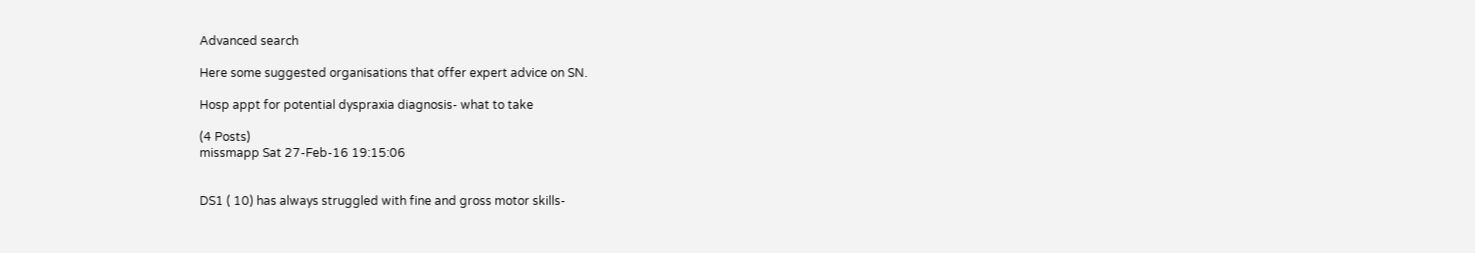Advanced search

Here some suggested organisations that offer expert advice on SN.

Hosp appt for potential dyspraxia diagnosis- what to take

(4 Posts)
missmapp Sat 27-Feb-16 19:15:06


DS1 ( 10) has always struggled with fine and gross motor skills-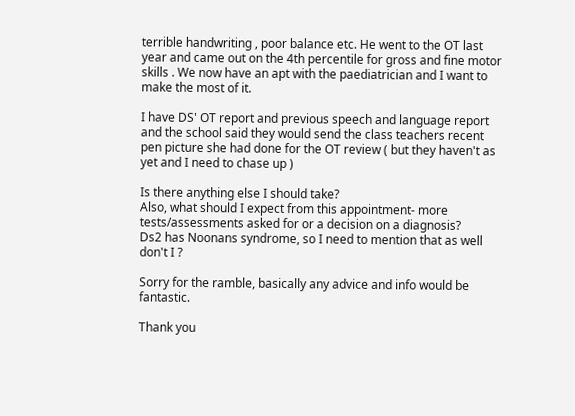terrible handwriting , poor balance etc. He went to the OT last year and came out on the 4th percentile for gross and fine motor skills . We now have an apt with the paediatrician and I want to make the most of it.

I have DS' OT report and previous speech and language report and the school said they would send the class teachers recent pen picture she had done for the OT review ( but they haven't as yet and I need to chase up )

Is there anything else I should take?
Also, what should I expect from this appointment- more tests/assessments asked for or a decision on a diagnosis?
Ds2 has Noonans syndrome, so I need to mention that as well don't I ?

Sorry for the ramble, basically any advice and info would be fantastic.

Thank you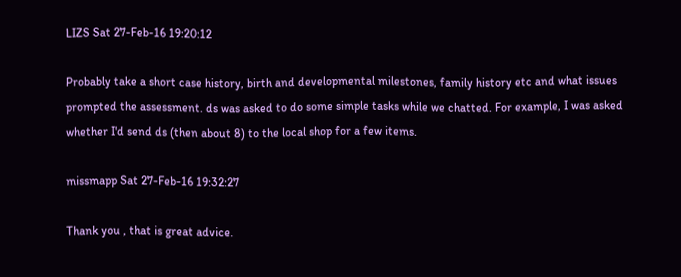LIZS Sat 27-Feb-16 19:20:12

Probably take a short case history, birth and developmental milestones, family history etc and what issues prompted the assessment. ds was asked to do some simple tasks while we chatted. For example, I was asked whether I'd send ds (then about 8) to the local shop for a few items.

missmapp Sat 27-Feb-16 19:32:27

Thank you , that is great advice.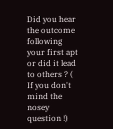Did you hear the outcome following your first apt or did it lead to others ? ( If you don't mind the nosey question !)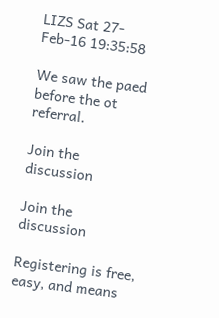LIZS Sat 27-Feb-16 19:35:58

We saw the paed before the ot referral.

Join the discussion

Join the discussion

Registering is free, easy, and means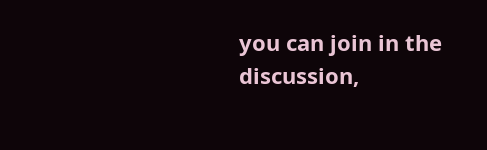you can join in the discussion,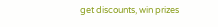get discounts, win prizes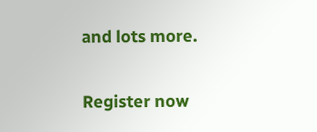and lots more.

Register now